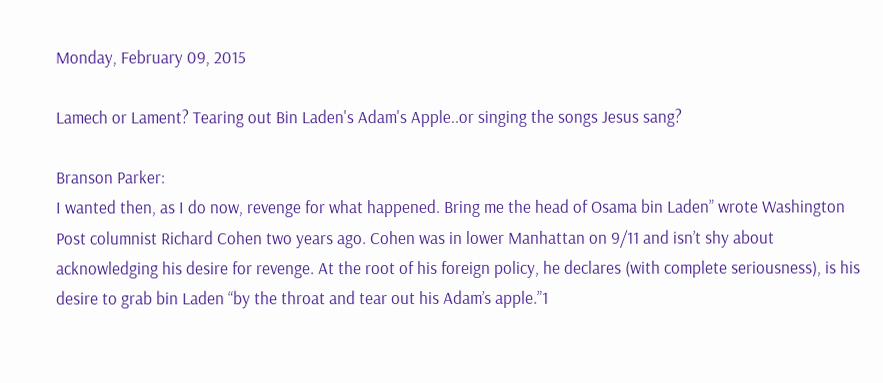Monday, February 09, 2015

Lamech or Lament? Tearing out Bin Laden's Adam's Apple..or singing the songs Jesus sang?

Branson Parker:
I wanted then, as I do now, revenge for what happened. Bring me the head of Osama bin Laden” wrote Washington Post columnist Richard Cohen two years ago. Cohen was in lower Manhattan on 9/11 and isn’t shy about acknowledging his desire for revenge. At the root of his foreign policy, he declares (with complete seriousness), is his desire to grab bin Laden “by the throat and tear out his Adam’s apple.”1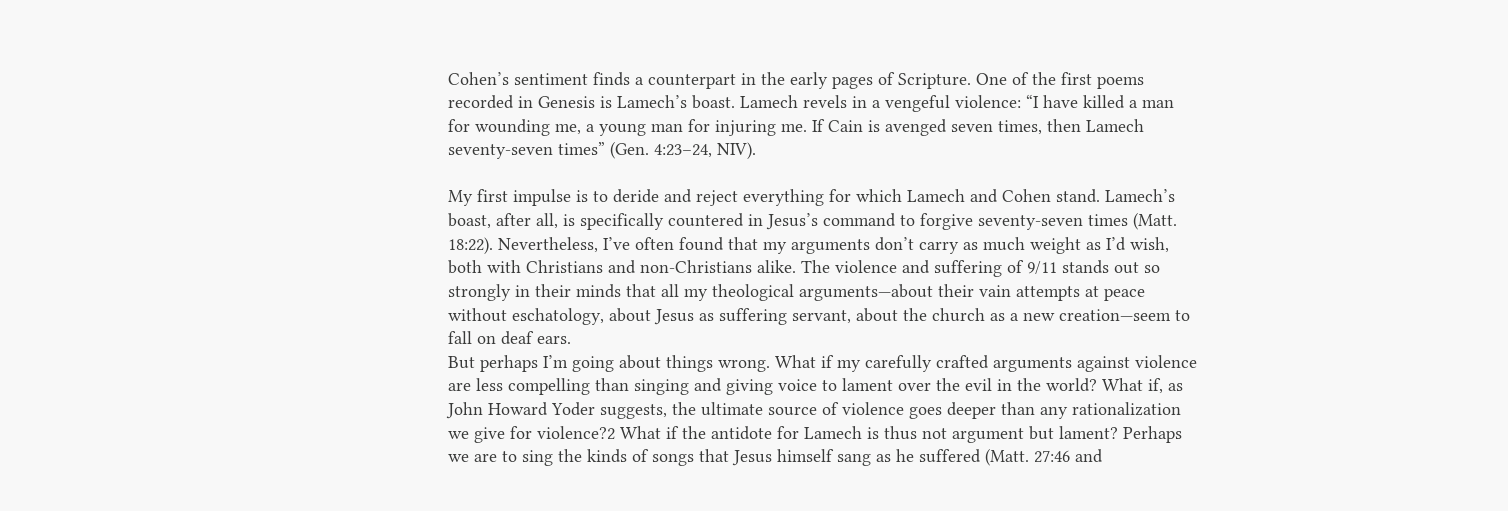Cohen’s sentiment finds a counterpart in the early pages of Scripture. One of the first poems recorded in Genesis is Lamech’s boast. Lamech revels in a vengeful violence: “I have killed a man for wounding me, a young man for injuring me. If Cain is avenged seven times, then Lamech seventy-seven times” (Gen. 4:23–24, NIV).

My first impulse is to deride and reject everything for which Lamech and Cohen stand. Lamech’s boast, after all, is specifically countered in Jesus’s command to forgive seventy-seven times (Matt. 18:22). Nevertheless, I’ve often found that my arguments don’t carry as much weight as I’d wish, both with Christians and non-Christians alike. The violence and suffering of 9/11 stands out so strongly in their minds that all my theological arguments—about their vain attempts at peace without eschatology, about Jesus as suffering servant, about the church as a new creation—seem to fall on deaf ears.
But perhaps I’m going about things wrong. What if my carefully crafted arguments against violence are less compelling than singing and giving voice to lament over the evil in the world? What if, as John Howard Yoder suggests, the ultimate source of violence goes deeper than any rationalization we give for violence?2 What if the antidote for Lamech is thus not argument but lament? Perhaps we are to sing the kinds of songs that Jesus himself sang as he suffered (Matt. 27:46 and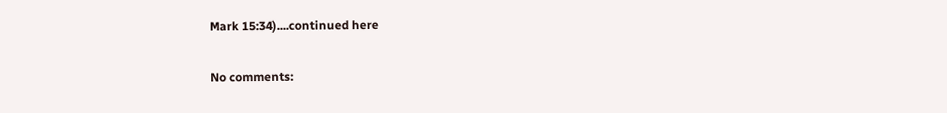Mark 15:34)....continued here

No comments: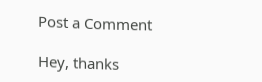Post a Comment

Hey, thanks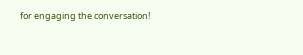for engaging the conversation!